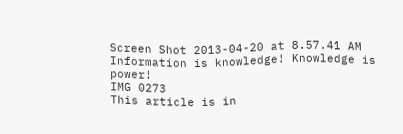Screen Shot 2013-04-20 at 8.57.41 AM
Information is knowledge! Knowledge is power!
IMG 0273
This article is in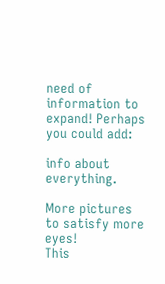need of information to expand! Perhaps you could add:

info about everything.

More pictures to satisfy more eyes!
This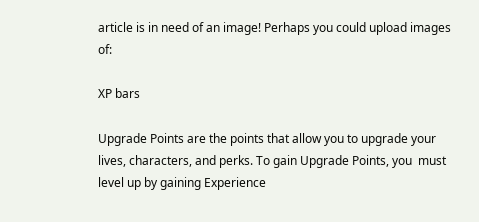article is in need of an image! Perhaps you could upload images of:

XP bars

Upgrade Points are the points that allow you to upgrade your lives, characters, and perks. To gain Upgrade Points, you  must level up by gaining Experience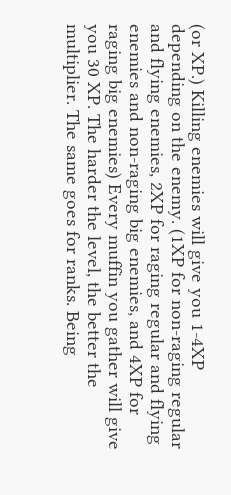(or XP.) Killing enemies will give you 1-4XP depending on the enemy. (1XP for non-raging regular and flying enemies, 2XP for raging regular and flying enemies and non-raging big enemies, and 4XP for raging big enemies) Every muffin you gather will give you 30 XP. The harder the level, the better the multiplier. The same goes for ranks. Being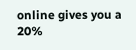online gives you a 20%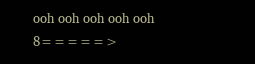ooh ooh ooh ooh ooh 8=====>